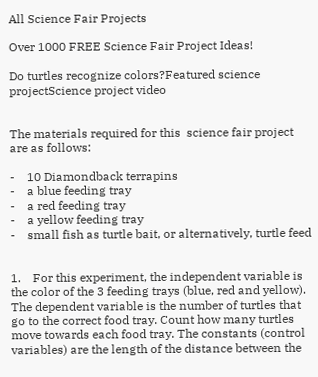All Science Fair Projects

Over 1000 FREE Science Fair Project Ideas!

Do turtles recognize colors?Featured science projectScience project video


The materials required for this  science fair project are as follows:

-    10 Diamondback terrapins
-    a blue feeding tray
-    a red feeding tray
-    a yellow feeding tray
-    small fish as turtle bait, or alternatively, turtle feed


1.    For this experiment, the independent variable is the color of the 3 feeding trays (blue, red and yellow). The dependent variable is the number of turtles that go to the correct food tray. Count how many turtles move towards each food tray. The constants (control variables) are the length of the distance between the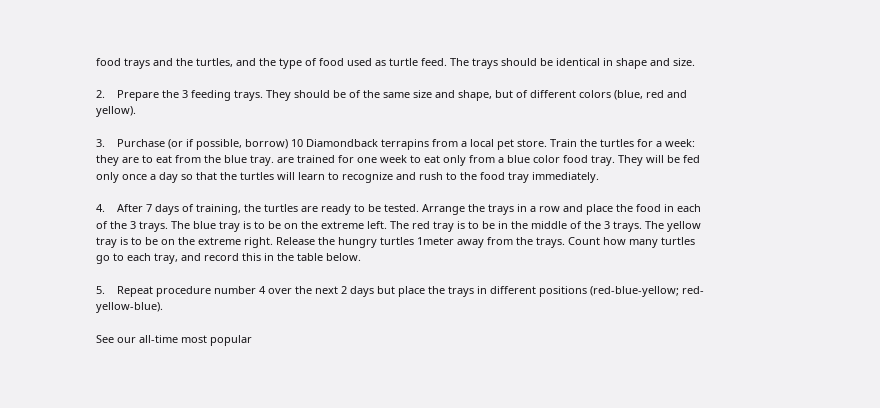food trays and the turtles, and the type of food used as turtle feed. The trays should be identical in shape and size.

2.    Prepare the 3 feeding trays. They should be of the same size and shape, but of different colors (blue, red and yellow).

3.    Purchase (or if possible, borrow) 10 Diamondback terrapins from a local pet store. Train the turtles for a week: they are to eat from the blue tray. are trained for one week to eat only from a blue color food tray. They will be fed only once a day so that the turtles will learn to recognize and rush to the food tray immediately.

4.    After 7 days of training, the turtles are ready to be tested. Arrange the trays in a row and place the food in each of the 3 trays. The blue tray is to be on the extreme left. The red tray is to be in the middle of the 3 trays. The yellow tray is to be on the extreme right. Release the hungry turtles 1meter away from the trays. Count how many turtles go to each tray, and record this in the table below.

5.    Repeat procedure number 4 over the next 2 days but place the trays in different positions (red-blue-yellow; red-yellow-blue).

See our all-time most popular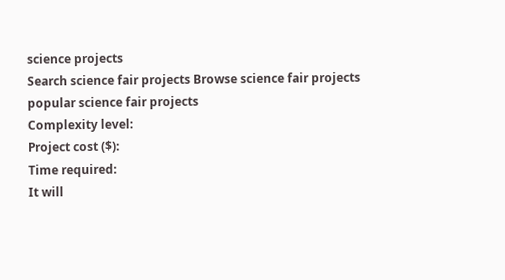science projects
Search science fair projects Browse science fair projects
popular science fair projects
Complexity level:
Project cost ($):
Time required:
It will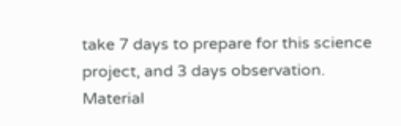take 7 days to prepare for this science project, and 3 days observation.
Material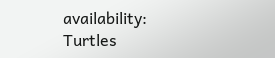availability:
Turtles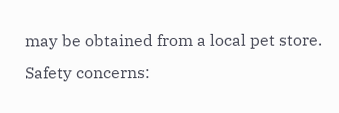may be obtained from a local pet store.
Safety concerns: